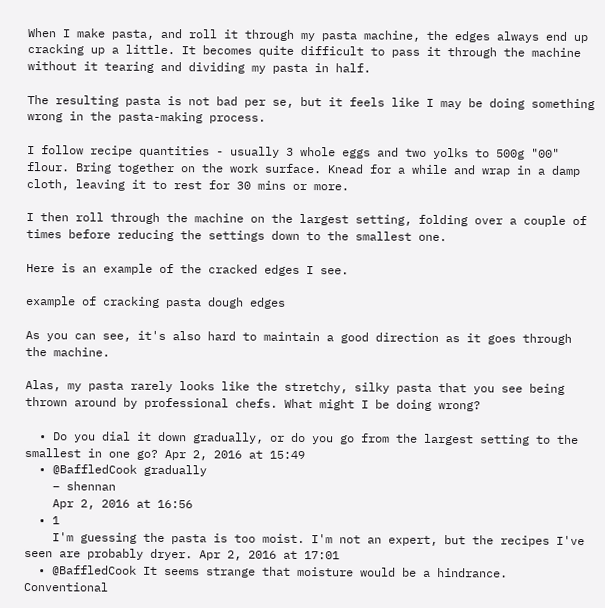When I make pasta, and roll it through my pasta machine, the edges always end up cracking up a little. It becomes quite difficult to pass it through the machine without it tearing and dividing my pasta in half.

The resulting pasta is not bad per se, but it feels like I may be doing something wrong in the pasta-making process.

I follow recipe quantities - usually 3 whole eggs and two yolks to 500g "00" flour. Bring together on the work surface. Knead for a while and wrap in a damp cloth, leaving it to rest for 30 mins or more.

I then roll through the machine on the largest setting, folding over a couple of times before reducing the settings down to the smallest one.

Here is an example of the cracked edges I see.

example of cracking pasta dough edges

As you can see, it's also hard to maintain a good direction as it goes through the machine.

Alas, my pasta rarely looks like the stretchy, silky pasta that you see being thrown around by professional chefs. What might I be doing wrong?

  • Do you dial it down gradually, or do you go from the largest setting to the smallest in one go? Apr 2, 2016 at 15:49
  • @BaffledCook gradually
    – shennan
    Apr 2, 2016 at 16:56
  • 1
    I'm guessing the pasta is too moist. I'm not an expert, but the recipes I've seen are probably dryer. Apr 2, 2016 at 17:01
  • @BaffledCook It seems strange that moisture would be a hindrance. Conventional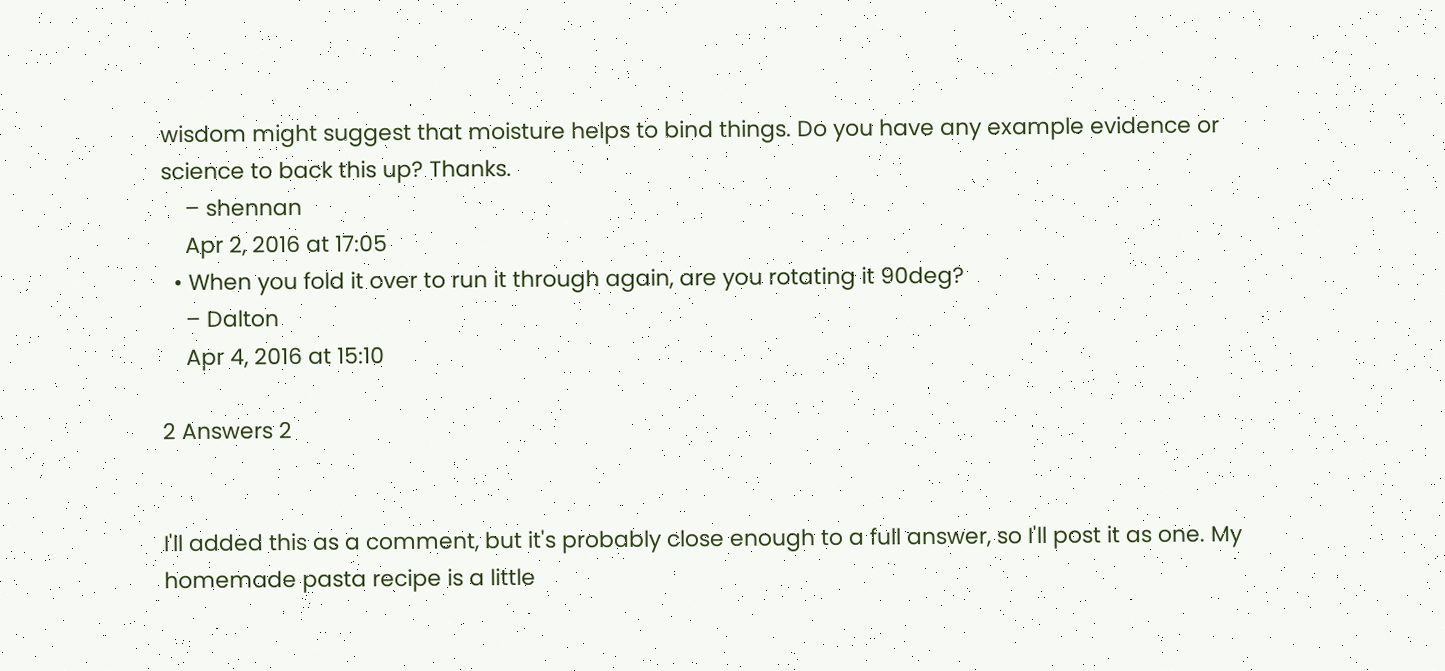wisdom might suggest that moisture helps to bind things. Do you have any example evidence or science to back this up? Thanks.
    – shennan
    Apr 2, 2016 at 17:05
  • When you fold it over to run it through again, are you rotating it 90deg?
    – Dalton
    Apr 4, 2016 at 15:10

2 Answers 2


I'll added this as a comment, but it's probably close enough to a full answer, so I'll post it as one. My homemade pasta recipe is a little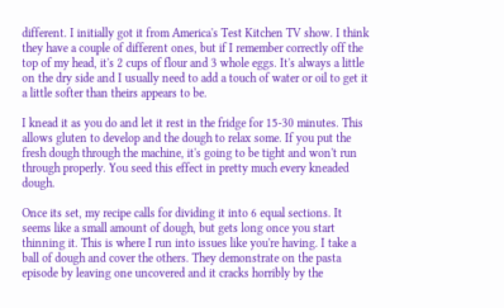different. I initially got it from America's Test Kitchen TV show. I think they have a couple of different ones, but if I remember correctly off the top of my head, it's 2 cups of flour and 3 whole eggs. It's always a little on the dry side and I usually need to add a touch of water or oil to get it a little softer than theirs appears to be.

I knead it as you do and let it rest in the fridge for 15-30 minutes. This allows gluten to develop and the dough to relax some. If you put the fresh dough through the machine, it's going to be tight and won't run through properly. You seed this effect in pretty much every kneaded dough.

Once its set, my recipe calls for dividing it into 6 equal sections. It seems like a small amount of dough, but gets long once you start thinning it. This is where I run into issues like you're having. I take a ball of dough and cover the others. They demonstrate on the pasta episode by leaving one uncovered and it cracks horribly by the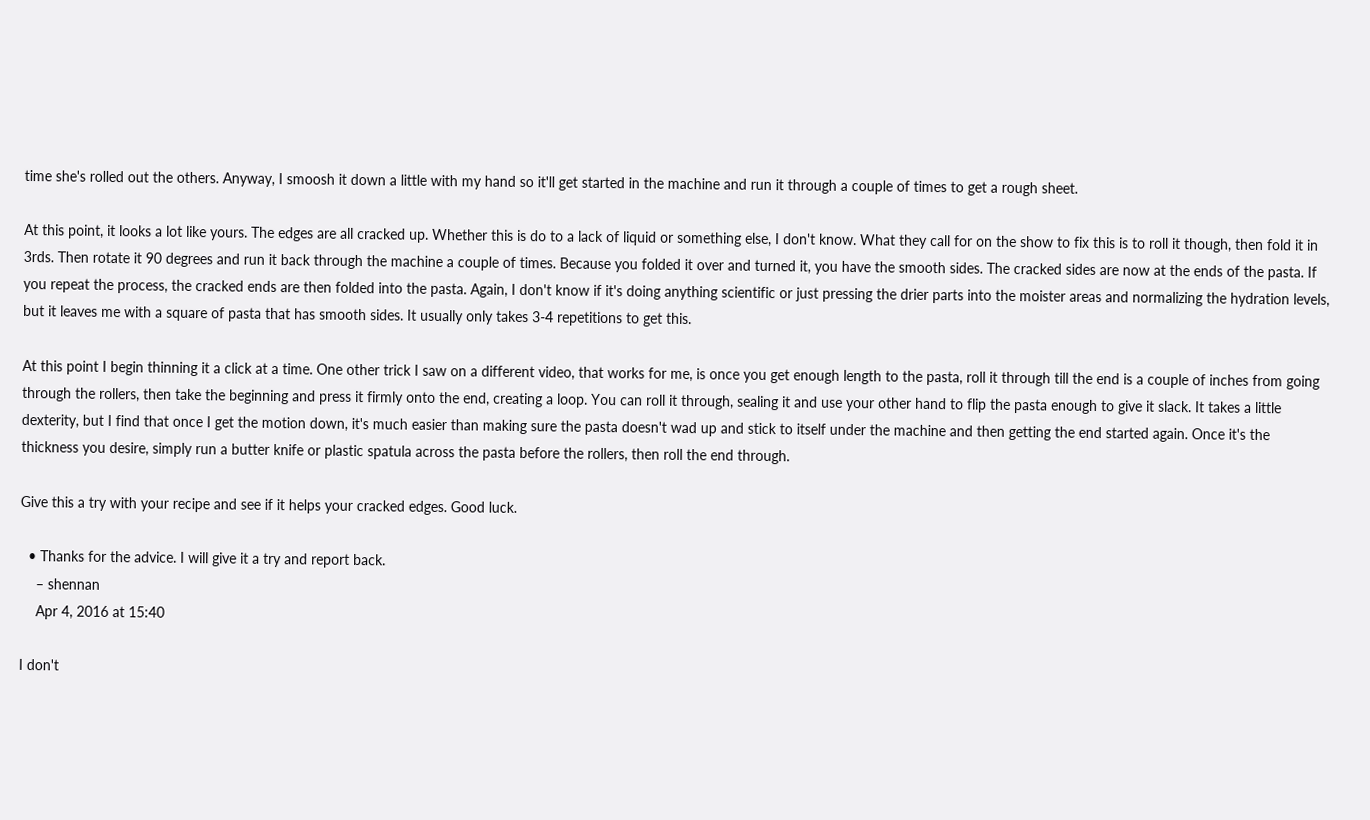time she's rolled out the others. Anyway, I smoosh it down a little with my hand so it'll get started in the machine and run it through a couple of times to get a rough sheet.

At this point, it looks a lot like yours. The edges are all cracked up. Whether this is do to a lack of liquid or something else, I don't know. What they call for on the show to fix this is to roll it though, then fold it in 3rds. Then rotate it 90 degrees and run it back through the machine a couple of times. Because you folded it over and turned it, you have the smooth sides. The cracked sides are now at the ends of the pasta. If you repeat the process, the cracked ends are then folded into the pasta. Again, I don't know if it's doing anything scientific or just pressing the drier parts into the moister areas and normalizing the hydration levels, but it leaves me with a square of pasta that has smooth sides. It usually only takes 3-4 repetitions to get this.

At this point I begin thinning it a click at a time. One other trick I saw on a different video, that works for me, is once you get enough length to the pasta, roll it through till the end is a couple of inches from going through the rollers, then take the beginning and press it firmly onto the end, creating a loop. You can roll it through, sealing it and use your other hand to flip the pasta enough to give it slack. It takes a little dexterity, but I find that once I get the motion down, it's much easier than making sure the pasta doesn't wad up and stick to itself under the machine and then getting the end started again. Once it's the thickness you desire, simply run a butter knife or plastic spatula across the pasta before the rollers, then roll the end through.

Give this a try with your recipe and see if it helps your cracked edges. Good luck.

  • Thanks for the advice. I will give it a try and report back.
    – shennan
    Apr 4, 2016 at 15:40

I don't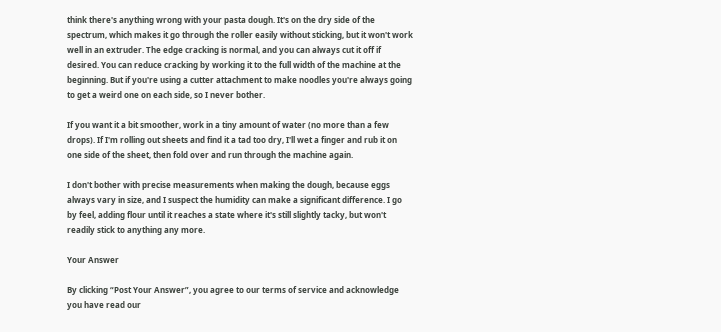think there's anything wrong with your pasta dough. It's on the dry side of the spectrum, which makes it go through the roller easily without sticking, but it won't work well in an extruder. The edge cracking is normal, and you can always cut it off if desired. You can reduce cracking by working it to the full width of the machine at the beginning. But if you're using a cutter attachment to make noodles you're always going to get a weird one on each side, so I never bother.

If you want it a bit smoother, work in a tiny amount of water (no more than a few drops). If I'm rolling out sheets and find it a tad too dry, I'll wet a finger and rub it on one side of the sheet, then fold over and run through the machine again.

I don't bother with precise measurements when making the dough, because eggs always vary in size, and I suspect the humidity can make a significant difference. I go by feel, adding flour until it reaches a state where it's still slightly tacky, but won't readily stick to anything any more.

Your Answer

By clicking “Post Your Answer”, you agree to our terms of service and acknowledge you have read our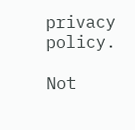privacy policy.

Not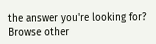the answer you're looking for? Browse other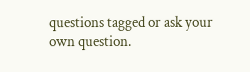questions tagged or ask your own question.